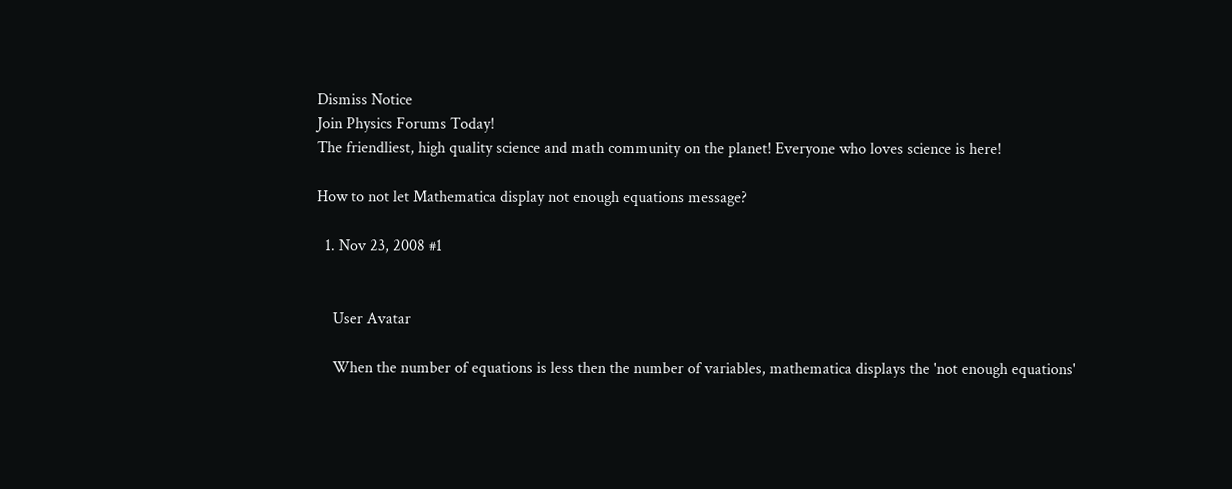Dismiss Notice
Join Physics Forums Today!
The friendliest, high quality science and math community on the planet! Everyone who loves science is here!

How to not let Mathematica display not enough equations message?

  1. Nov 23, 2008 #1


    User Avatar

    When the number of equations is less then the number of variables, mathematica displays the 'not enough equations'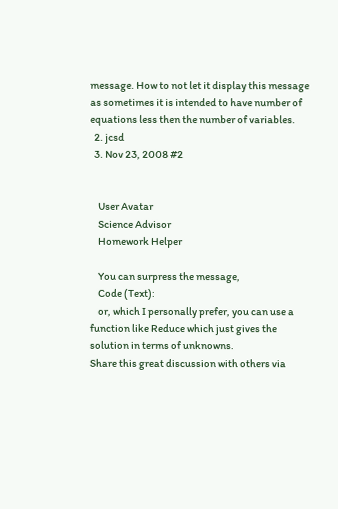message. How to not let it display this message as sometimes it is intended to have number of equations less then the number of variables.
  2. jcsd
  3. Nov 23, 2008 #2


    User Avatar
    Science Advisor
    Homework Helper

    You can surpress the message,
    Code (Text):
    or, which I personally prefer, you can use a function like Reduce which just gives the solution in terms of unknowns.
Share this great discussion with others via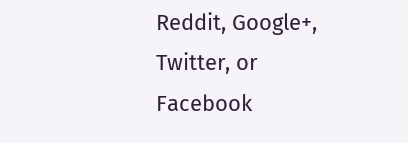Reddit, Google+, Twitter, or Facebook